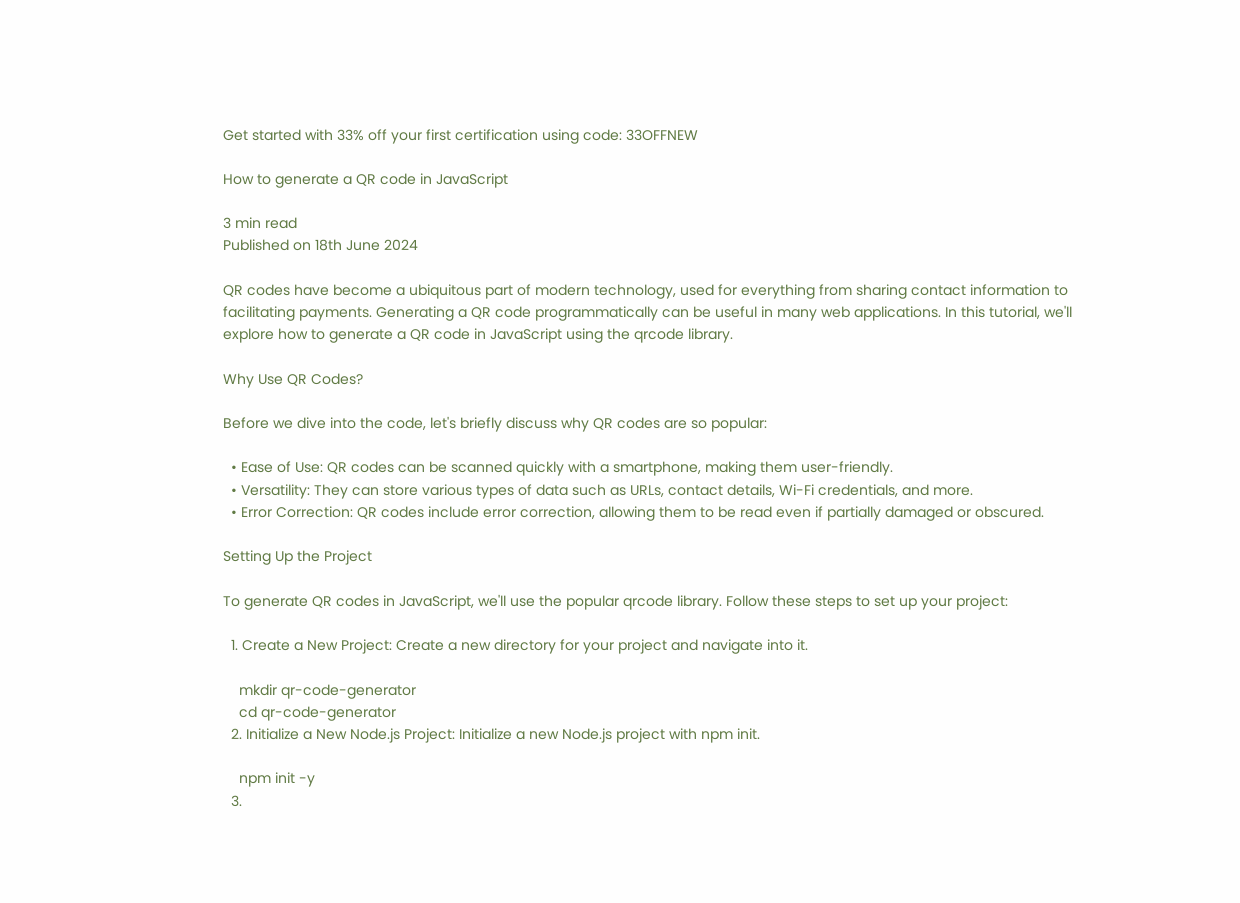Get started with 33% off your first certification using code: 33OFFNEW

How to generate a QR code in JavaScript

3 min read
Published on 18th June 2024

QR codes have become a ubiquitous part of modern technology, used for everything from sharing contact information to facilitating payments. Generating a QR code programmatically can be useful in many web applications. In this tutorial, we'll explore how to generate a QR code in JavaScript using the qrcode library.

Why Use QR Codes?

Before we dive into the code, let's briefly discuss why QR codes are so popular:

  • Ease of Use: QR codes can be scanned quickly with a smartphone, making them user-friendly.
  • Versatility: They can store various types of data such as URLs, contact details, Wi-Fi credentials, and more.
  • Error Correction: QR codes include error correction, allowing them to be read even if partially damaged or obscured.

Setting Up the Project

To generate QR codes in JavaScript, we'll use the popular qrcode library. Follow these steps to set up your project:

  1. Create a New Project: Create a new directory for your project and navigate into it.

    mkdir qr-code-generator
    cd qr-code-generator
  2. Initialize a New Node.js Project: Initialize a new Node.js project with npm init.

    npm init -y
  3.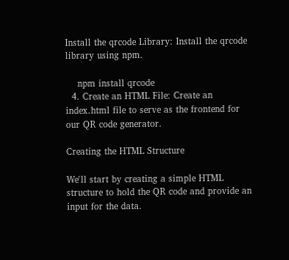Install the qrcode Library: Install the qrcode library using npm.

    npm install qrcode
  4. Create an HTML File: Create an index.html file to serve as the frontend for our QR code generator.

Creating the HTML Structure

We'll start by creating a simple HTML structure to hold the QR code and provide an input for the data.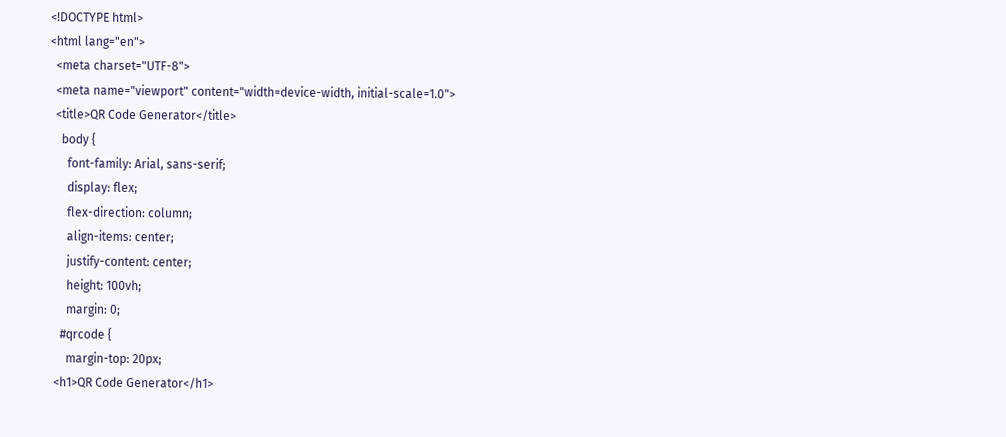<!DOCTYPE html>
<html lang="en">
  <meta charset="UTF-8">
  <meta name="viewport" content="width=device-width, initial-scale=1.0">
  <title>QR Code Generator</title>
    body {
      font-family: Arial, sans-serif;
      display: flex;
      flex-direction: column;
      align-items: center;
      justify-content: center;
      height: 100vh;
      margin: 0;
    #qrcode {
      margin-top: 20px;
  <h1>QR Code Generator</h1>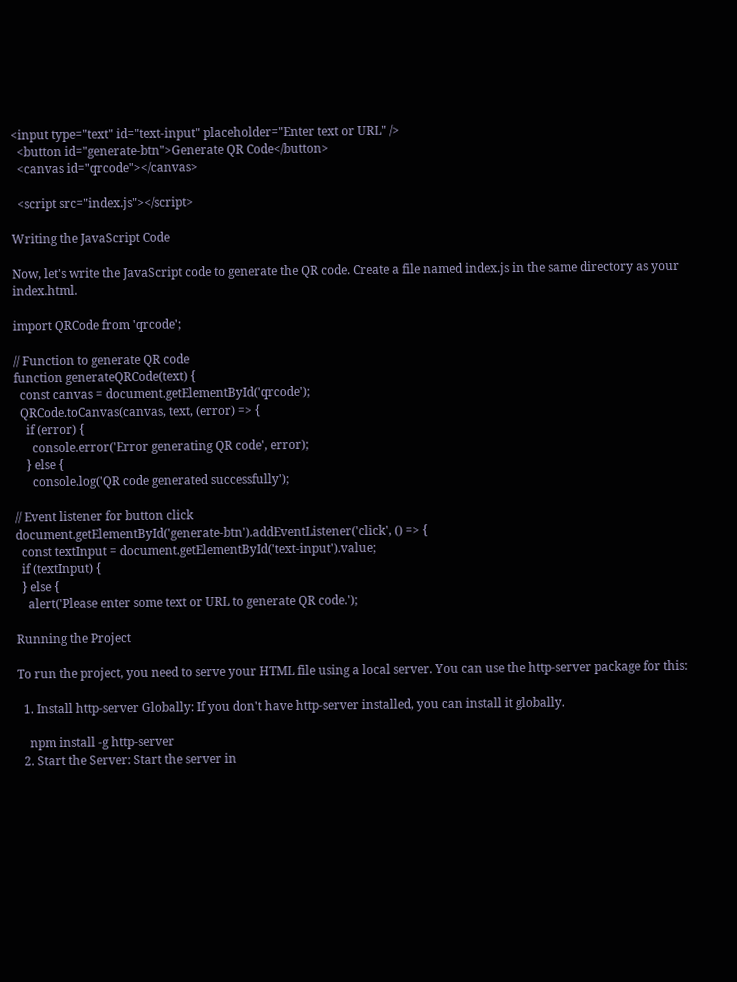<input type="text" id="text-input" placeholder="Enter text or URL" />
  <button id="generate-btn">Generate QR Code</button>
  <canvas id="qrcode"></canvas>

  <script src="index.js"></script>

Writing the JavaScript Code

Now, let's write the JavaScript code to generate the QR code. Create a file named index.js in the same directory as your index.html.

import QRCode from 'qrcode';

// Function to generate QR code
function generateQRCode(text) {
  const canvas = document.getElementById('qrcode');
  QRCode.toCanvas(canvas, text, (error) => {
    if (error) {
      console.error('Error generating QR code', error);
    } else {
      console.log('QR code generated successfully');

// Event listener for button click
document.getElementById('generate-btn').addEventListener('click', () => {
  const textInput = document.getElementById('text-input').value;
  if (textInput) {
  } else {
    alert('Please enter some text or URL to generate QR code.');

Running the Project

To run the project, you need to serve your HTML file using a local server. You can use the http-server package for this:

  1. Install http-server Globally: If you don't have http-server installed, you can install it globally.

    npm install -g http-server
  2. Start the Server: Start the server in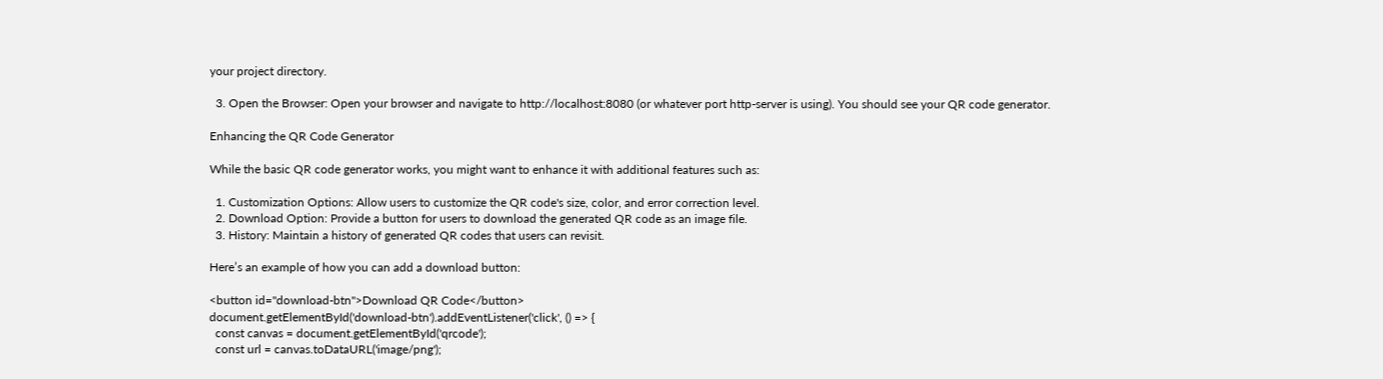your project directory.

  3. Open the Browser: Open your browser and navigate to http://localhost:8080 (or whatever port http-server is using). You should see your QR code generator.

Enhancing the QR Code Generator

While the basic QR code generator works, you might want to enhance it with additional features such as:

  1. Customization Options: Allow users to customize the QR code's size, color, and error correction level.
  2. Download Option: Provide a button for users to download the generated QR code as an image file.
  3. History: Maintain a history of generated QR codes that users can revisit.

Here’s an example of how you can add a download button:

<button id="download-btn">Download QR Code</button>
document.getElementById('download-btn').addEventListener('click', () => {
  const canvas = document.getElementById('qrcode');
  const url = canvas.toDataURL('image/png');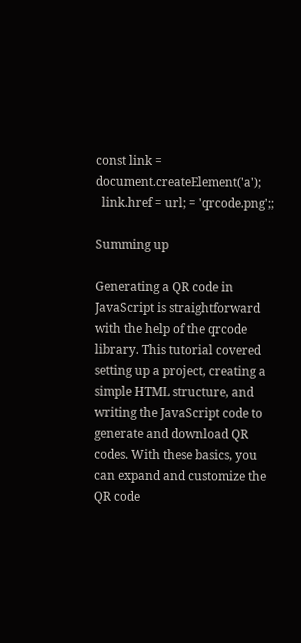const link = document.createElement('a');
  link.href = url; = 'qrcode.png';;

Summing up

Generating a QR code in JavaScript is straightforward with the help of the qrcode library. This tutorial covered setting up a project, creating a simple HTML structure, and writing the JavaScript code to generate and download QR codes. With these basics, you can expand and customize the QR code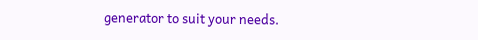generator to suit your needs.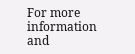For more information and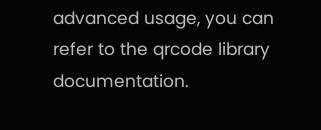advanced usage, you can refer to the qrcode library documentation.